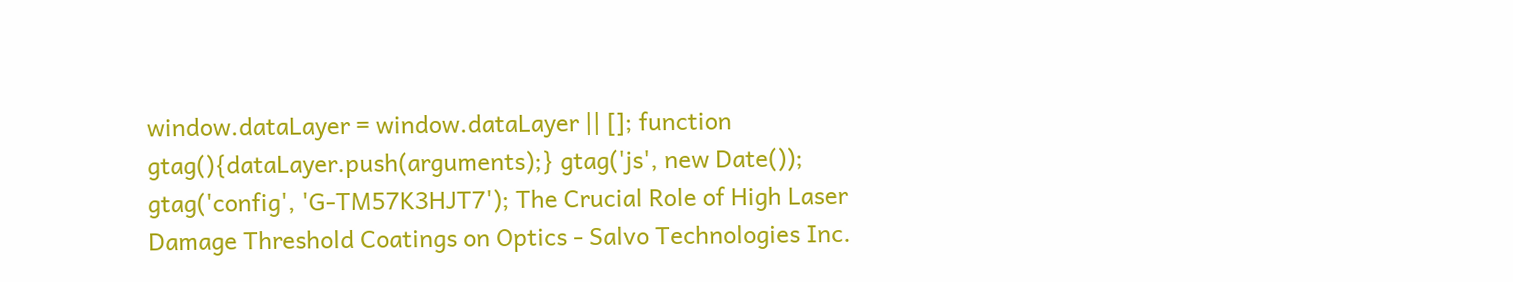window.dataLayer = window.dataLayer || []; function gtag(){dataLayer.push(arguments);} gtag('js', new Date()); gtag('config', 'G-TM57K3HJT7'); The Crucial Role of High Laser Damage Threshold Coatings on Optics - Salvo Technologies Inc.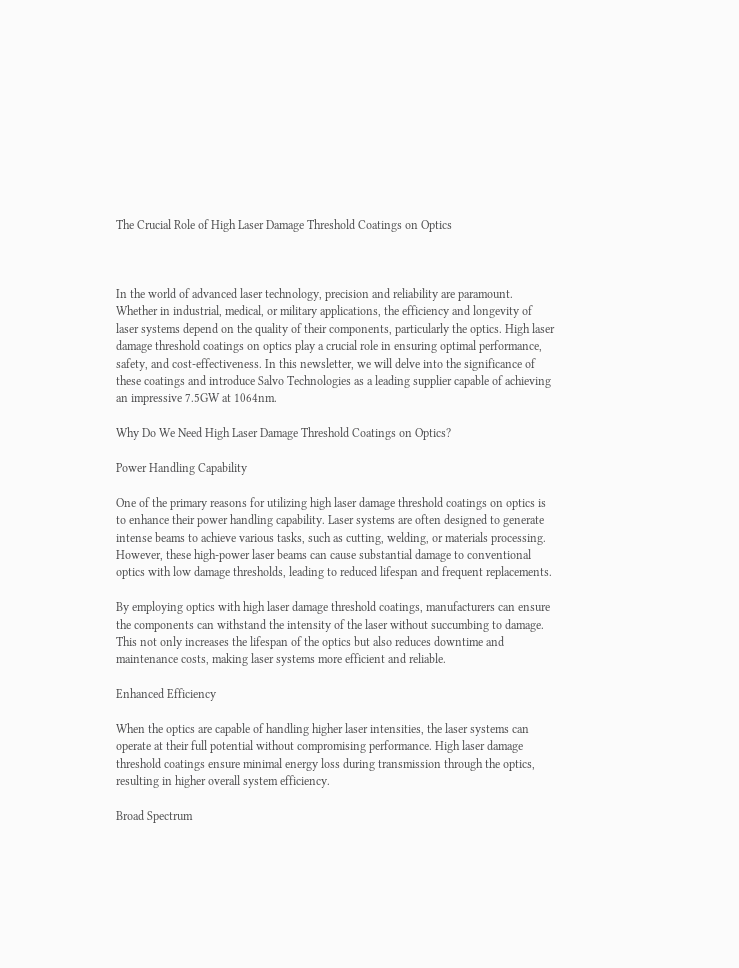The Crucial Role of High Laser Damage Threshold Coatings on Optics



In the world of advanced laser technology, precision and reliability are paramount. Whether in industrial, medical, or military applications, the efficiency and longevity of laser systems depend on the quality of their components, particularly the optics. High laser damage threshold coatings on optics play a crucial role in ensuring optimal performance, safety, and cost-effectiveness. In this newsletter, we will delve into the significance of these coatings and introduce Salvo Technologies as a leading supplier capable of achieving an impressive 7.5GW at 1064nm.

Why Do We Need High Laser Damage Threshold Coatings on Optics?

Power Handling Capability

One of the primary reasons for utilizing high laser damage threshold coatings on optics is to enhance their power handling capability. Laser systems are often designed to generate intense beams to achieve various tasks, such as cutting, welding, or materials processing. However, these high-power laser beams can cause substantial damage to conventional optics with low damage thresholds, leading to reduced lifespan and frequent replacements.

By employing optics with high laser damage threshold coatings, manufacturers can ensure the components can withstand the intensity of the laser without succumbing to damage. This not only increases the lifespan of the optics but also reduces downtime and maintenance costs, making laser systems more efficient and reliable.

Enhanced Efficiency

When the optics are capable of handling higher laser intensities, the laser systems can operate at their full potential without compromising performance. High laser damage threshold coatings ensure minimal energy loss during transmission through the optics, resulting in higher overall system efficiency.

Broad Spectrum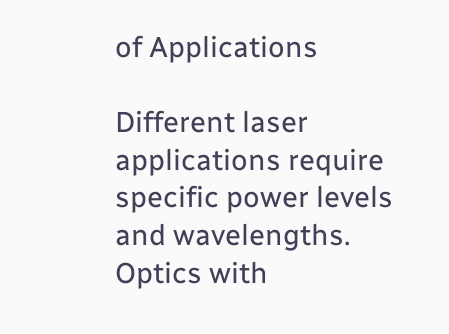of Applications

Different laser applications require specific power levels and wavelengths. Optics with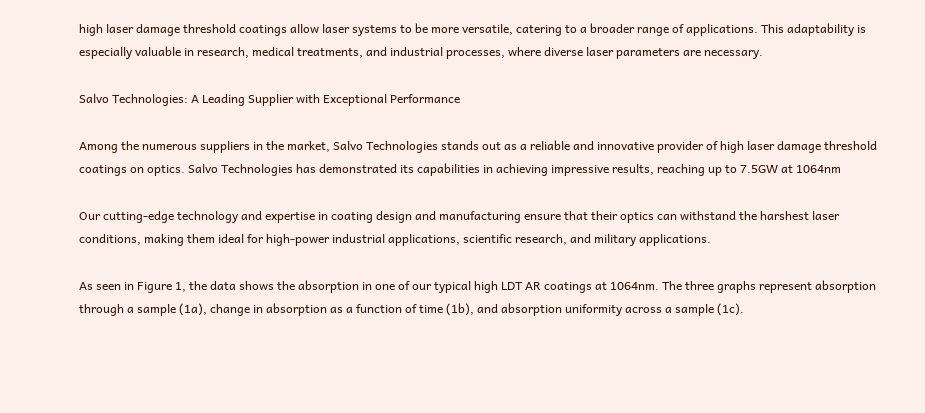high laser damage threshold coatings allow laser systems to be more versatile, catering to a broader range of applications. This adaptability is especially valuable in research, medical treatments, and industrial processes, where diverse laser parameters are necessary.

Salvo Technologies: A Leading Supplier with Exceptional Performance

Among the numerous suppliers in the market, Salvo Technologies stands out as a reliable and innovative provider of high laser damage threshold coatings on optics. Salvo Technologies has demonstrated its capabilities in achieving impressive results, reaching up to 7.5GW at 1064nm

Our cutting-edge technology and expertise in coating design and manufacturing ensure that their optics can withstand the harshest laser conditions, making them ideal for high-power industrial applications, scientific research, and military applications.

As seen in Figure 1, the data shows the absorption in one of our typical high LDT AR coatings at 1064nm. The three graphs represent absorption through a sample (1a), change in absorption as a function of time (1b), and absorption uniformity across a sample (1c).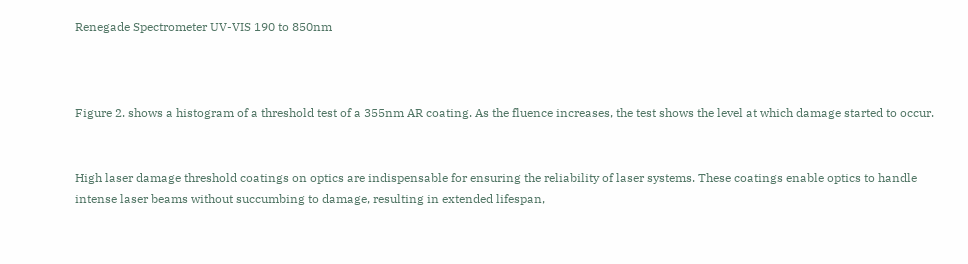Renegade Spectrometer UV-VIS 190 to 850nm



Figure 2. shows a histogram of a threshold test of a 355nm AR coating. As the fluence increases, the test shows the level at which damage started to occur.


High laser damage threshold coatings on optics are indispensable for ensuring the reliability of laser systems. These coatings enable optics to handle intense laser beams without succumbing to damage, resulting in extended lifespan,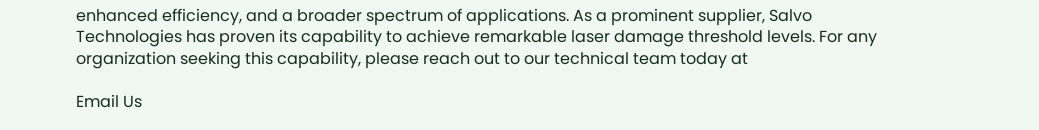enhanced efficiency, and a broader spectrum of applications. As a prominent supplier, Salvo Technologies has proven its capability to achieve remarkable laser damage threshold levels. For any organization seeking this capability, please reach out to our technical team today at

Email Us